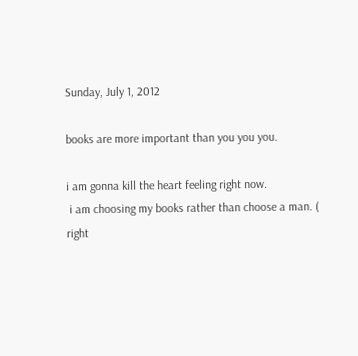Sunday, July 1, 2012

books are more important than you you you.

i am gonna kill the heart feeling right now.
 i am choosing my books rather than choose a man. ( right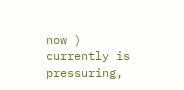now )
currently is pressuring,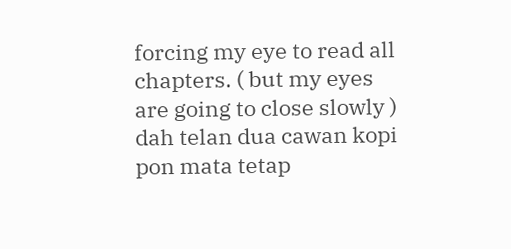forcing my eye to read all chapters. ( but my eyes are going to close slowly )
dah telan dua cawan kopi pon mata tetap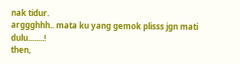nak tidur.
arggghhh.. mata ku yang gemok plisss jgn mati dulu........!
then,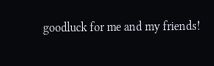goodluck for me and my friends!